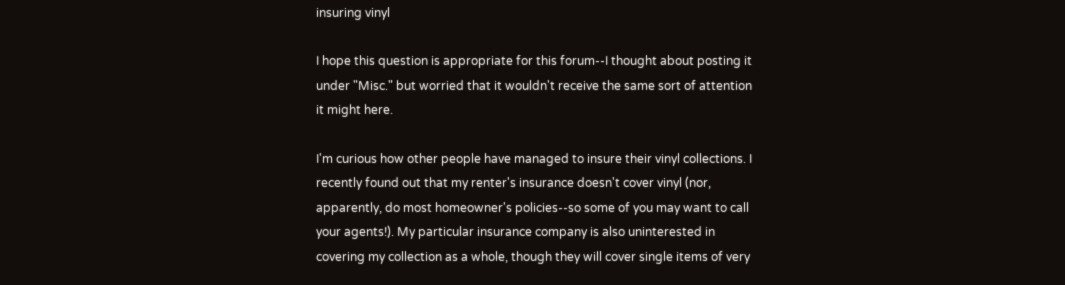insuring vinyl

I hope this question is appropriate for this forum--I thought about posting it under "Misc." but worried that it wouldn't receive the same sort of attention it might here.

I'm curious how other people have managed to insure their vinyl collections. I recently found out that my renter's insurance doesn't cover vinyl (nor, apparently, do most homeowner's policies--so some of you may want to call your agents!). My particular insurance company is also uninterested in covering my collection as a whole, though they will cover single items of very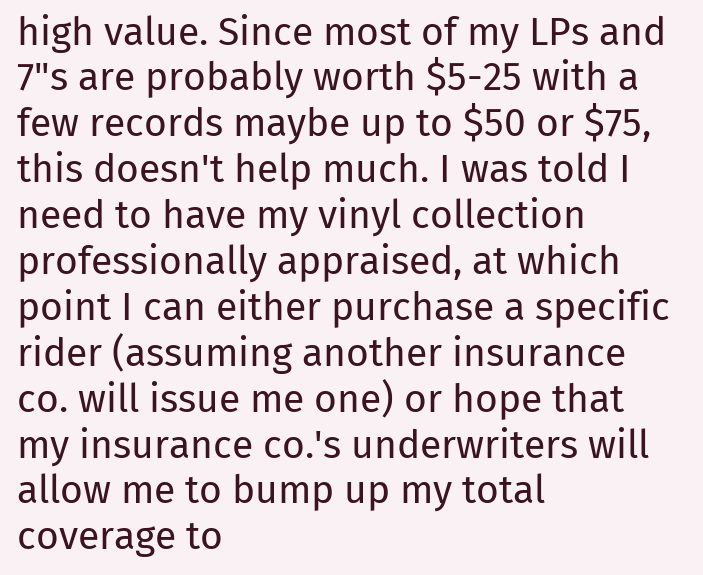high value. Since most of my LPs and 7"s are probably worth $5-25 with a few records maybe up to $50 or $75, this doesn't help much. I was told I need to have my vinyl collection professionally appraised, at which point I can either purchase a specific rider (assuming another insurance co. will issue me one) or hope that my insurance co.'s underwriters will allow me to bump up my total coverage to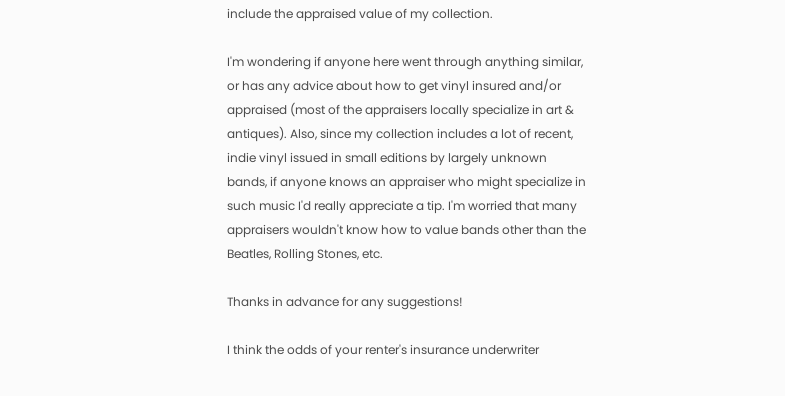include the appraised value of my collection.

I'm wondering if anyone here went through anything similar, or has any advice about how to get vinyl insured and/or appraised (most of the appraisers locally specialize in art & antiques). Also, since my collection includes a lot of recent, indie vinyl issued in small editions by largely unknown bands, if anyone knows an appraiser who might specialize in such music I'd really appreciate a tip. I'm worried that many appraisers wouldn't know how to value bands other than the Beatles, Rolling Stones, etc.

Thanks in advance for any suggestions!

I think the odds of your renter's insurance underwriter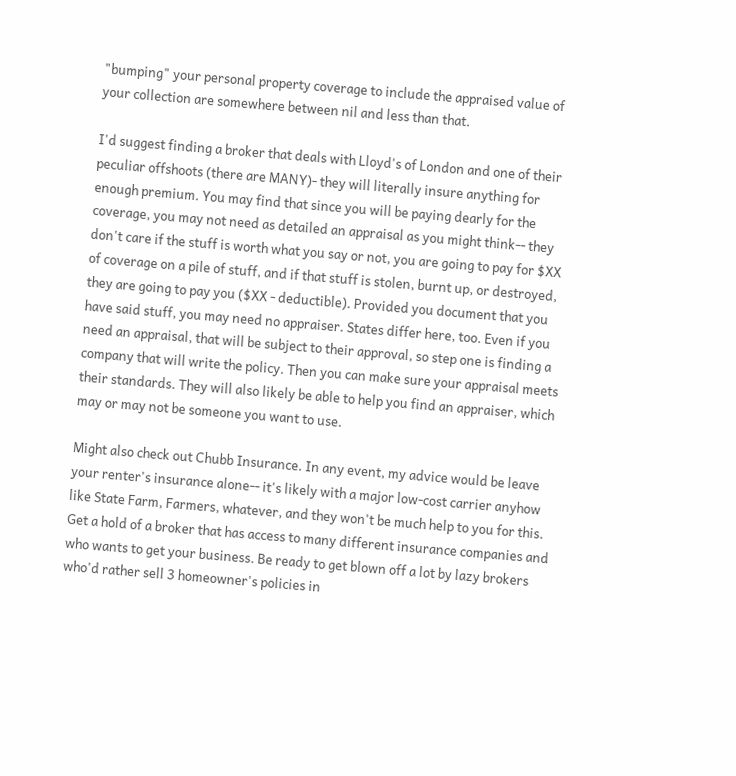"bumping" your personal property coverage to include the appraised value of your collection are somewhere between nil and less than that.

I'd suggest finding a broker that deals with Lloyd's of London and one of their peculiar offshoots (there are MANY)- they will literally insure anything for enough premium. You may find that since you will be paying dearly for the coverage, you may not need as detailed an appraisal as you might think-- they don't care if the stuff is worth what you say or not, you are going to pay for $XX of coverage on a pile of stuff, and if that stuff is stolen, burnt up, or destroyed, they are going to pay you ($XX - deductible). Provided you document that you have said stuff, you may need no appraiser. States differ here, too. Even if you need an appraisal, that will be subject to their approval, so step one is finding a company that will write the policy. Then you can make sure your appraisal meets their standards. They will also likely be able to help you find an appraiser, which may or may not be someone you want to use.

Might also check out Chubb Insurance. In any event, my advice would be leave your renter's insurance alone-- it's likely with a major low-cost carrier anyhow like State Farm, Farmers, whatever, and they won't be much help to you for this. Get a hold of a broker that has access to many different insurance companies and who wants to get your business. Be ready to get blown off a lot by lazy brokers who'd rather sell 3 homeowner's policies in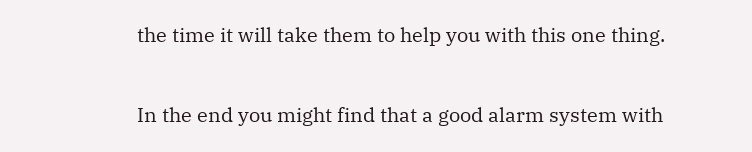the time it will take them to help you with this one thing.

In the end you might find that a good alarm system with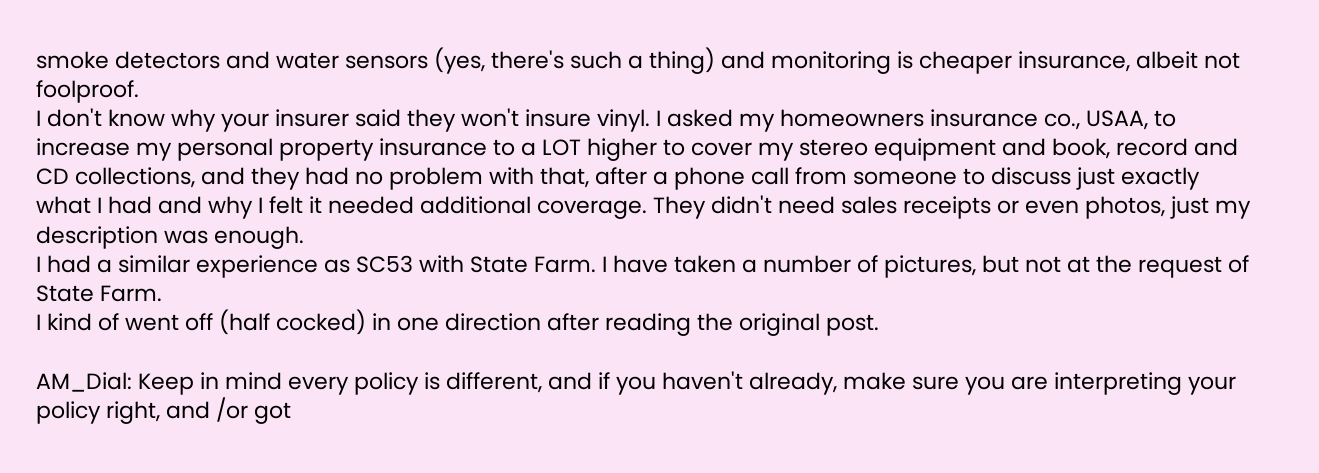smoke detectors and water sensors (yes, there's such a thing) and monitoring is cheaper insurance, albeit not foolproof.
I don't know why your insurer said they won't insure vinyl. I asked my homeowners insurance co., USAA, to increase my personal property insurance to a LOT higher to cover my stereo equipment and book, record and CD collections, and they had no problem with that, after a phone call from someone to discuss just exactly what I had and why I felt it needed additional coverage. They didn't need sales receipts or even photos, just my description was enough.
I had a similar experience as SC53 with State Farm. I have taken a number of pictures, but not at the request of State Farm.
I kind of went off (half cocked) in one direction after reading the original post.

AM_Dial: Keep in mind every policy is different, and if you haven't already, make sure you are interpreting your policy right, and /or got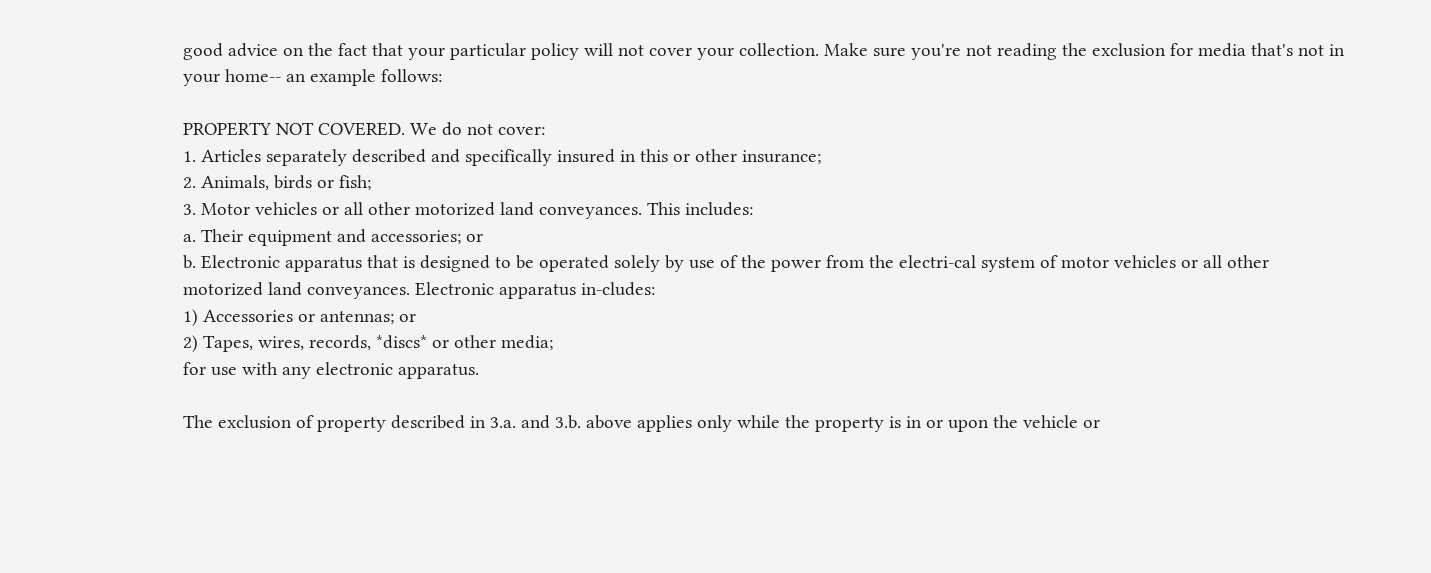good advice on the fact that your particular policy will not cover your collection. Make sure you're not reading the exclusion for media that's not in your home-- an example follows:

PROPERTY NOT COVERED. We do not cover:
1. Articles separately described and specifically insured in this or other insurance;
2. Animals, birds or fish;
3. Motor vehicles or all other motorized land conveyances. This includes:
a. Their equipment and accessories; or
b. Electronic apparatus that is designed to be operated solely by use of the power from the electri-cal system of motor vehicles or all other motorized land conveyances. Electronic apparatus in-cludes:
1) Accessories or antennas; or
2) Tapes, wires, records, *discs* or other media;
for use with any electronic apparatus.

The exclusion of property described in 3.a. and 3.b. above applies only while the property is in or upon the vehicle or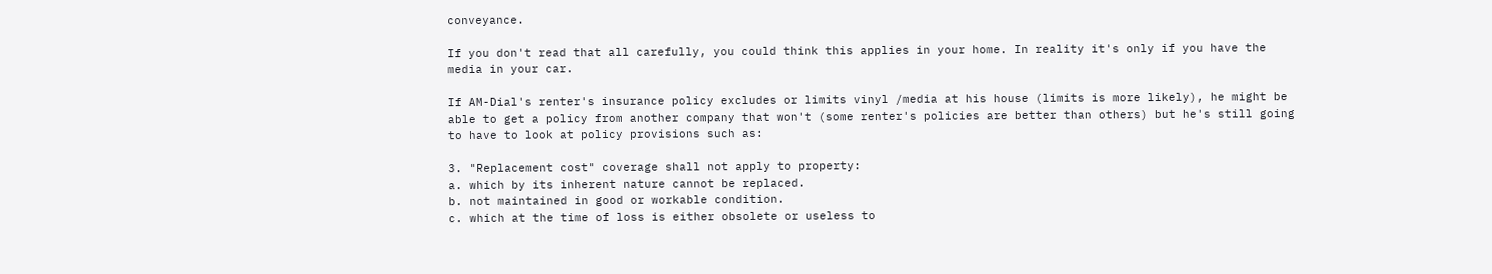conveyance.

If you don't read that all carefully, you could think this applies in your home. In reality it's only if you have the media in your car.

If AM-Dial's renter's insurance policy excludes or limits vinyl /media at his house (limits is more likely), he might be able to get a policy from another company that won't (some renter's policies are better than others) but he's still going to have to look at policy provisions such as:

3. "Replacement cost" coverage shall not apply to property:
a. which by its inherent nature cannot be replaced.
b. not maintained in good or workable condition.
c. which at the time of loss is either obsolete or useless to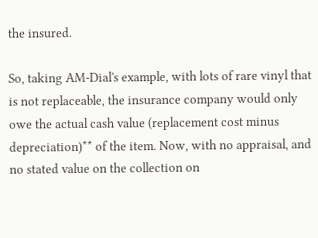the insured.

So, taking AM-Dial's example, with lots of rare vinyl that is not replaceable, the insurance company would only owe the actual cash value (replacement cost minus depreciation)** of the item. Now, with no appraisal, and no stated value on the collection on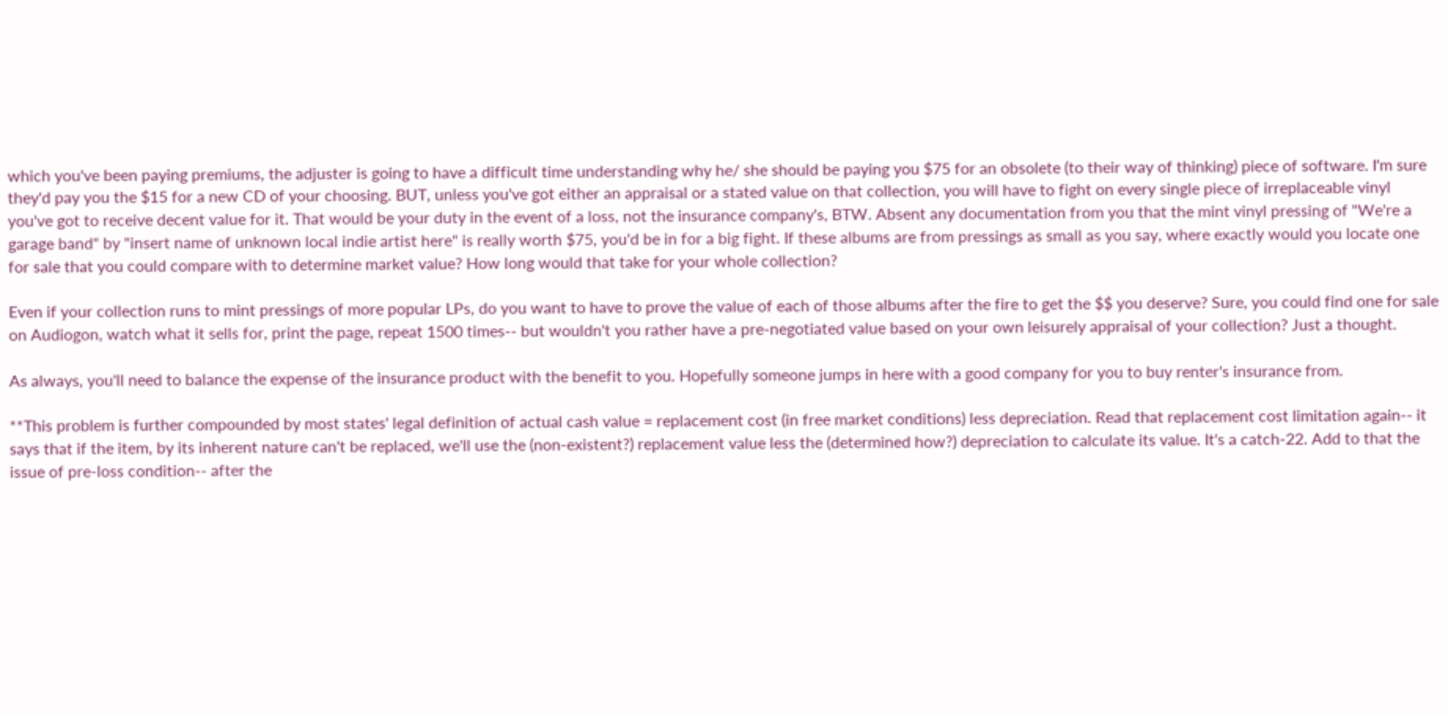which you've been paying premiums, the adjuster is going to have a difficult time understanding why he/ she should be paying you $75 for an obsolete (to their way of thinking) piece of software. I'm sure they'd pay you the $15 for a new CD of your choosing. BUT, unless you've got either an appraisal or a stated value on that collection, you will have to fight on every single piece of irreplaceable vinyl you've got to receive decent value for it. That would be your duty in the event of a loss, not the insurance company's, BTW. Absent any documentation from you that the mint vinyl pressing of "We're a garage band" by "insert name of unknown local indie artist here" is really worth $75, you'd be in for a big fight. If these albums are from pressings as small as you say, where exactly would you locate one for sale that you could compare with to determine market value? How long would that take for your whole collection?

Even if your collection runs to mint pressings of more popular LPs, do you want to have to prove the value of each of those albums after the fire to get the $$ you deserve? Sure, you could find one for sale on Audiogon, watch what it sells for, print the page, repeat 1500 times-- but wouldn't you rather have a pre-negotiated value based on your own leisurely appraisal of your collection? Just a thought.

As always, you'll need to balance the expense of the insurance product with the benefit to you. Hopefully someone jumps in here with a good company for you to buy renter's insurance from.

**This problem is further compounded by most states' legal definition of actual cash value = replacement cost (in free market conditions) less depreciation. Read that replacement cost limitation again-- it says that if the item, by its inherent nature can't be replaced, we'll use the (non-existent?) replacement value less the (determined how?) depreciation to calculate its value. It's a catch-22. Add to that the issue of pre-loss condition-- after the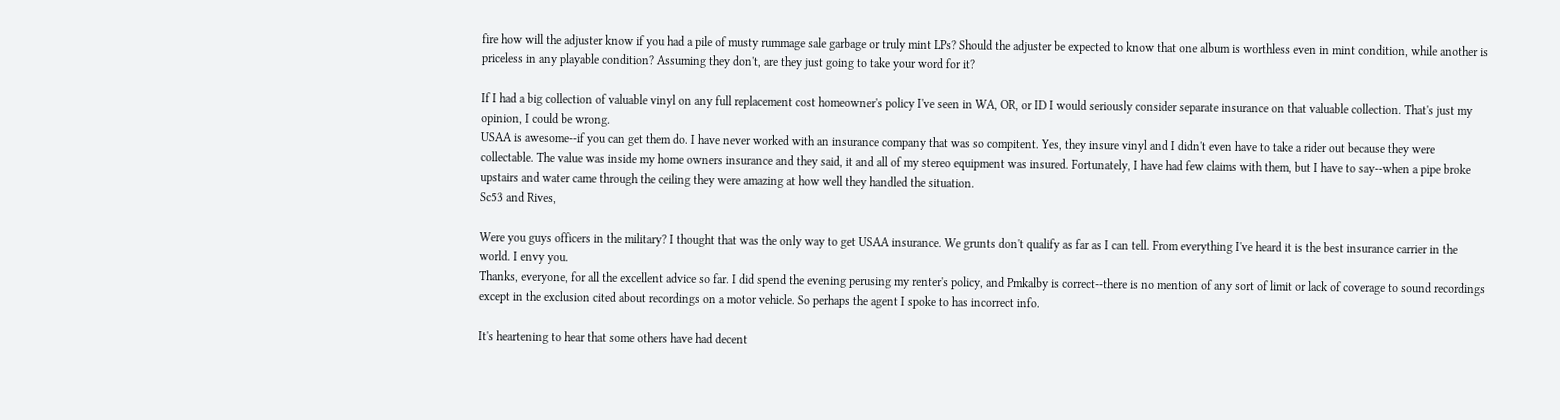fire how will the adjuster know if you had a pile of musty rummage sale garbage or truly mint LPs? Should the adjuster be expected to know that one album is worthless even in mint condition, while another is priceless in any playable condition? Assuming they don't, are they just going to take your word for it?

If I had a big collection of valuable vinyl on any full replacement cost homeowner's policy I've seen in WA, OR, or ID I would seriously consider separate insurance on that valuable collection. That's just my opinion, I could be wrong.
USAA is awesome--if you can get them do. I have never worked with an insurance company that was so compitent. Yes, they insure vinyl and I didn't even have to take a rider out because they were collectable. The value was inside my home owners insurance and they said, it and all of my stereo equipment was insured. Fortunately, I have had few claims with them, but I have to say--when a pipe broke upstairs and water came through the ceiling they were amazing at how well they handled the situation.
Sc53 and Rives,

Were you guys officers in the military? I thought that was the only way to get USAA insurance. We grunts don't qualify as far as I can tell. From everything I've heard it is the best insurance carrier in the world. I envy you.
Thanks, everyone, for all the excellent advice so far. I did spend the evening perusing my renter's policy, and Pmkalby is correct--there is no mention of any sort of limit or lack of coverage to sound recordings except in the exclusion cited about recordings on a motor vehicle. So perhaps the agent I spoke to has incorrect info.

It's heartening to hear that some others have had decent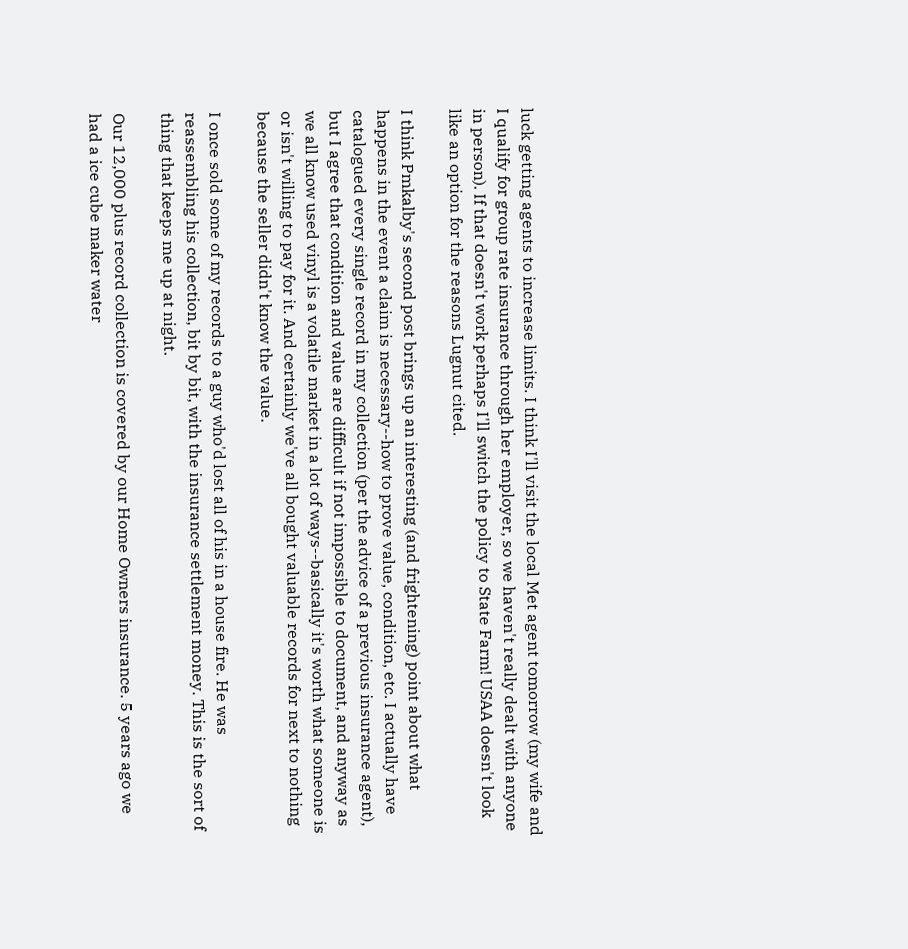luck getting agents to increase limits. I think I'll visit the local Met agent tomorrow (my wife and I qualify for group rate insurance through her employer, so we haven't really dealt with anyone in person). If that doesn't work perhaps I'll switch the policy to State Farm! USAA doesn't look like an option for the reasons Lugnut cited.

I think Pmkalby's second post brings up an interesting (and frightening) point about what happens in the event a claim is necessary--how to prove value, condition, etc. I actually have catalogued every single record in my collection (per the advice of a previous insurance agent), but I agree that condition and value are difficult if not impossible to document, and anyway as we all know used vinyl is a volatile market in a lot of ways--basically it's worth what someone is or isn't willing to pay for it. And certainly we've all bought valuable records for next to nothing because the seller didn't know the value.

I once sold some of my records to a guy who'd lost all of his in a house fire. He was reassembling his collection, bit by bit, with the insurance settlement money. This is the sort of thing that keeps me up at night.

Our 12,000 plus record collection is covered by our Home Owners insurance. 5 years ago we had a ice cube maker water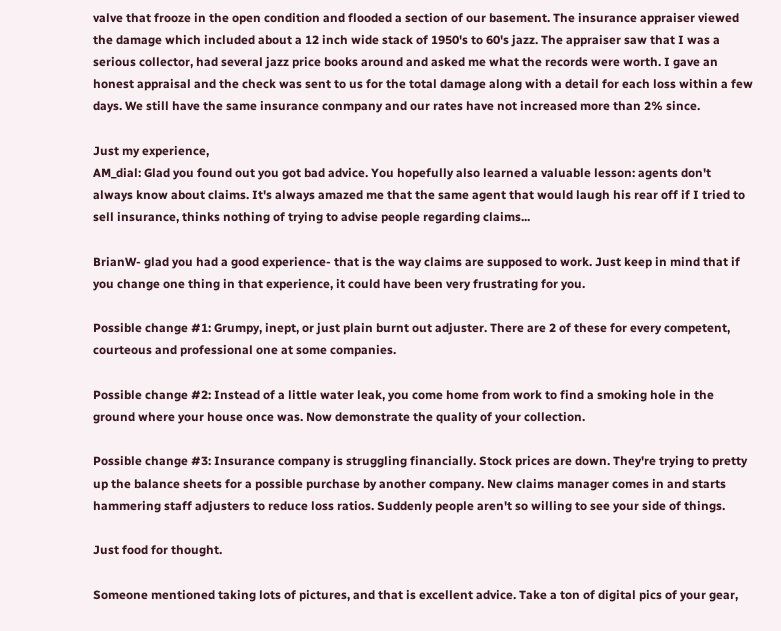valve that frooze in the open condition and flooded a section of our basement. The insurance appraiser viewed the damage which included about a 12 inch wide stack of 1950's to 60's jazz. The appraiser saw that I was a serious collector, had several jazz price books around and asked me what the records were worth. I gave an honest appraisal and the check was sent to us for the total damage along with a detail for each loss within a few days. We still have the same insurance conmpany and our rates have not increased more than 2% since.

Just my experience,
AM_dial: Glad you found out you got bad advice. You hopefully also learned a valuable lesson: agents don't always know about claims. It's always amazed me that the same agent that would laugh his rear off if I tried to sell insurance, thinks nothing of trying to advise people regarding claims...

BrianW- glad you had a good experience- that is the way claims are supposed to work. Just keep in mind that if you change one thing in that experience, it could have been very frustrating for you.

Possible change #1: Grumpy, inept, or just plain burnt out adjuster. There are 2 of these for every competent, courteous and professional one at some companies.

Possible change #2: Instead of a little water leak, you come home from work to find a smoking hole in the ground where your house once was. Now demonstrate the quality of your collection.

Possible change #3: Insurance company is struggling financially. Stock prices are down. They're trying to pretty up the balance sheets for a possible purchase by another company. New claims manager comes in and starts hammering staff adjusters to reduce loss ratios. Suddenly people aren't so willing to see your side of things.

Just food for thought.

Someone mentioned taking lots of pictures, and that is excellent advice. Take a ton of digital pics of your gear,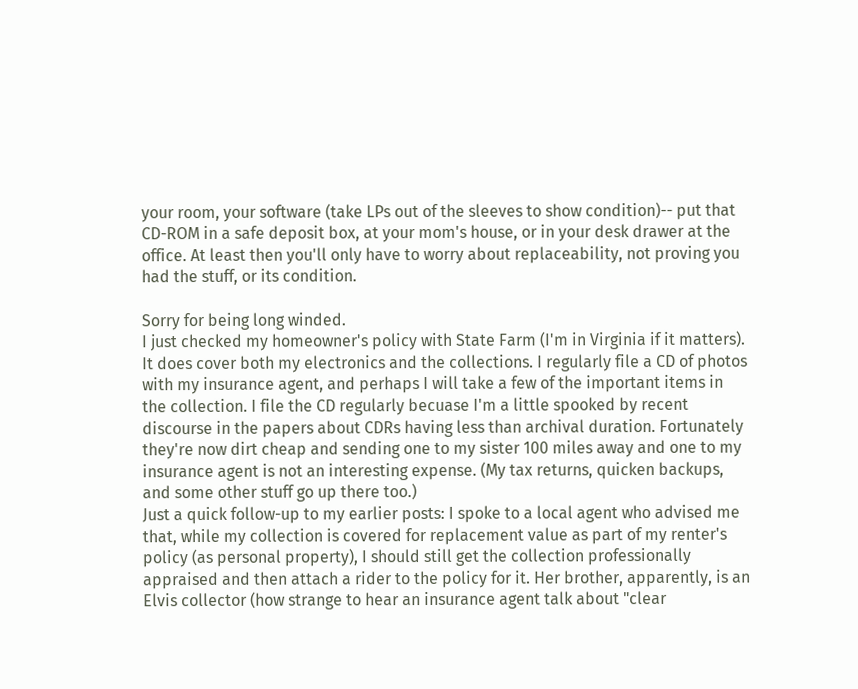your room, your software (take LPs out of the sleeves to show condition)-- put that CD-ROM in a safe deposit box, at your mom's house, or in your desk drawer at the office. At least then you'll only have to worry about replaceability, not proving you had the stuff, or its condition.

Sorry for being long winded.
I just checked my homeowner's policy with State Farm (I'm in Virginia if it matters). It does cover both my electronics and the collections. I regularly file a CD of photos with my insurance agent, and perhaps I will take a few of the important items in the collection. I file the CD regularly becuase I'm a little spooked by recent discourse in the papers about CDRs having less than archival duration. Fortunately they're now dirt cheap and sending one to my sister 100 miles away and one to my insurance agent is not an interesting expense. (My tax returns, quicken backups, and some other stuff go up there too.)
Just a quick follow-up to my earlier posts: I spoke to a local agent who advised me that, while my collection is covered for replacement value as part of my renter's policy (as personal property), I should still get the collection professionally appraised and then attach a rider to the policy for it. Her brother, apparently, is an Elvis collector (how strange to hear an insurance agent talk about "clear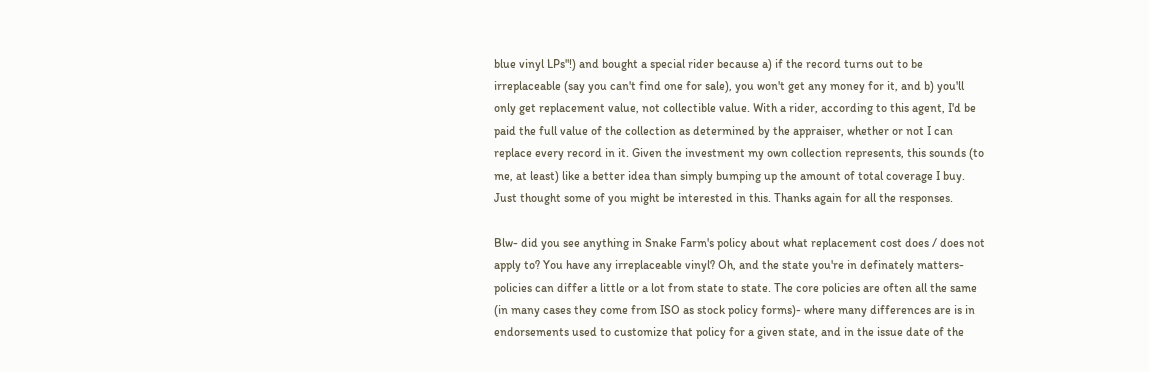blue vinyl LPs"!) and bought a special rider because a) if the record turns out to be irreplaceable (say you can't find one for sale), you won't get any money for it, and b) you'll only get replacement value, not collectible value. With a rider, according to this agent, I'd be paid the full value of the collection as determined by the appraiser, whether or not I can replace every record in it. Given the investment my own collection represents, this sounds (to me, at least) like a better idea than simply bumping up the amount of total coverage I buy. Just thought some of you might be interested in this. Thanks again for all the responses.

Blw- did you see anything in Snake Farm's policy about what replacement cost does / does not apply to? You have any irreplaceable vinyl? Oh, and the state you're in definately matters- policies can differ a little or a lot from state to state. The core policies are often all the same (in many cases they come from ISO as stock policy forms)- where many differences are is in endorsements used to customize that policy for a given state, and in the issue date of the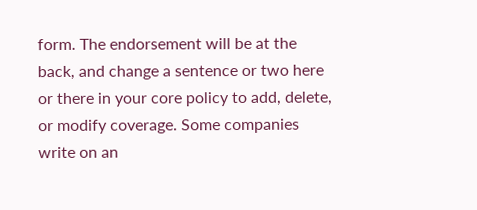form. The endorsement will be at the back, and change a sentence or two here or there in your core policy to add, delete, or modify coverage. Some companies write on an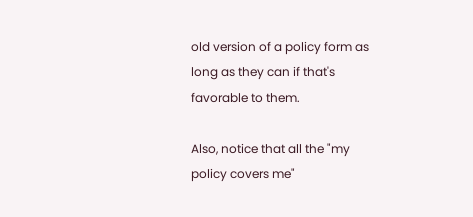old version of a policy form as long as they can if that's favorable to them.

Also, notice that all the "my policy covers me"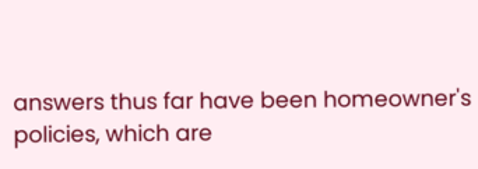answers thus far have been homeowner's policies, which are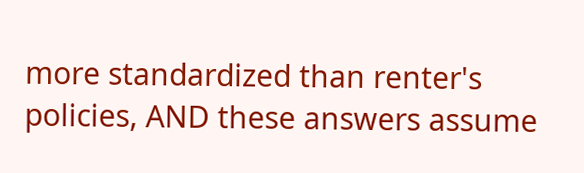more standardized than renter's policies, AND these answers assume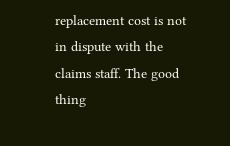replacement cost is not in dispute with the claims staff. The good thing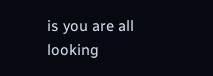is you are all looking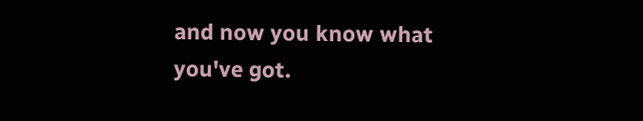and now you know what you've got.